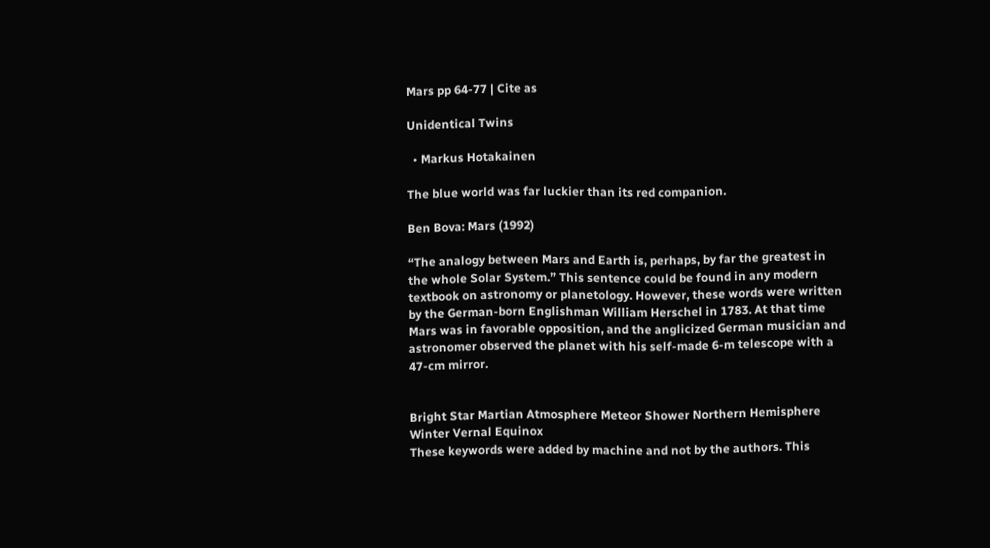Mars pp 64-77 | Cite as

Unidentical Twins

  • Markus Hotakainen

The blue world was far luckier than its red companion.

Ben Bova: Mars (1992)

“The analogy between Mars and Earth is, perhaps, by far the greatest in the whole Solar System.” This sentence could be found in any modern textbook on astronomy or planetology. However, these words were written by the German-born Englishman William Herschel in 1783. At that time Mars was in favorable opposition, and the anglicized German musician and astronomer observed the planet with his self-made 6-m telescope with a 47-cm mirror.


Bright Star Martian Atmosphere Meteor Shower Northern Hemisphere Winter Vernal Equinox
These keywords were added by machine and not by the authors. This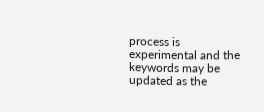process is experimental and the keywords may be updated as the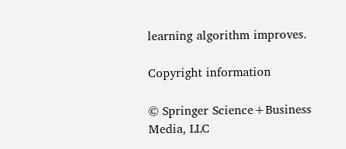learning algorithm improves.

Copyright information

© Springer Science+Business Media, LLC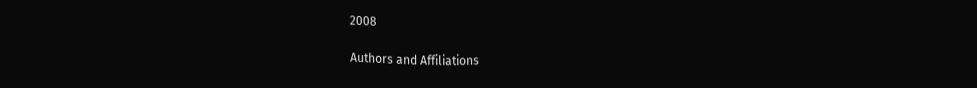2008

Authors and Affiliations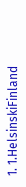1. 1.HelsinskiFinland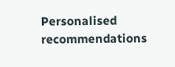Personalised recommendations